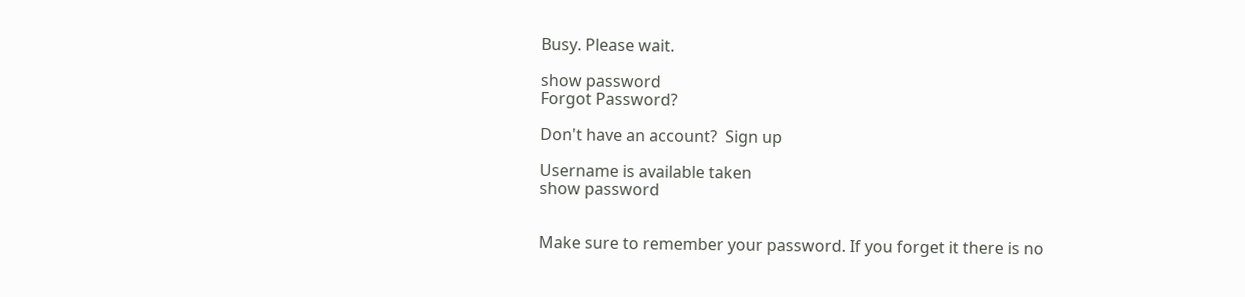Busy. Please wait.

show password
Forgot Password?

Don't have an account?  Sign up

Username is available taken
show password


Make sure to remember your password. If you forget it there is no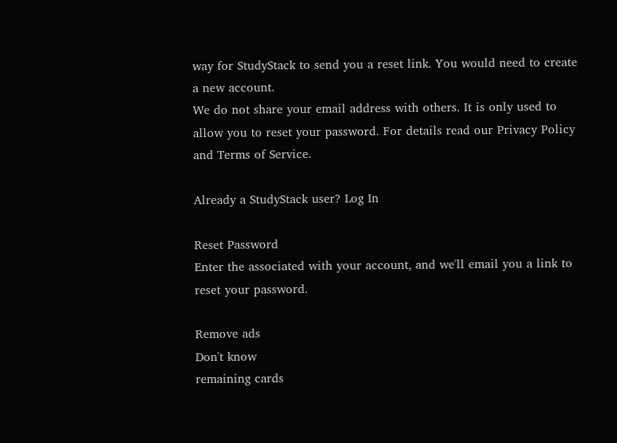way for StudyStack to send you a reset link. You would need to create a new account.
We do not share your email address with others. It is only used to allow you to reset your password. For details read our Privacy Policy and Terms of Service.

Already a StudyStack user? Log In

Reset Password
Enter the associated with your account, and we'll email you a link to reset your password.

Remove ads
Don't know
remaining cards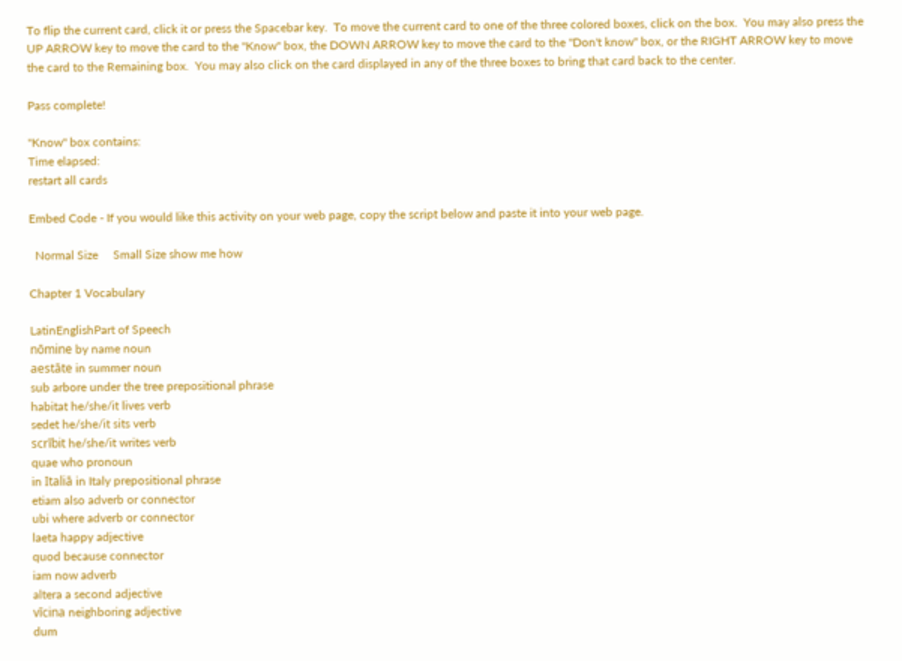To flip the current card, click it or press the Spacebar key.  To move the current card to one of the three colored boxes, click on the box.  You may also press the UP ARROW key to move the card to the "Know" box, the DOWN ARROW key to move the card to the "Don't know" box, or the RIGHT ARROW key to move the card to the Remaining box.  You may also click on the card displayed in any of the three boxes to bring that card back to the center.

Pass complete!

"Know" box contains:
Time elapsed:
restart all cards

Embed Code - If you would like this activity on your web page, copy the script below and paste it into your web page.

  Normal Size     Small Size show me how

Chapter 1 Vocabulary

LatinEnglishPart of Speech
nōmine by name noun
aestāte in summer noun
sub arbore under the tree prepositional phrase
habitat he/she/it lives verb
sedet he/she/it sits verb
scrībit he/she/it writes verb
quae who pronoun
in Italiā in Italy prepositional phrase
etiam also adverb or connector
ubi where adverb or connector
laeta happy adjective
quod because connector
iam now adverb
altera a second adjective
vīcina neighboring adjective
dum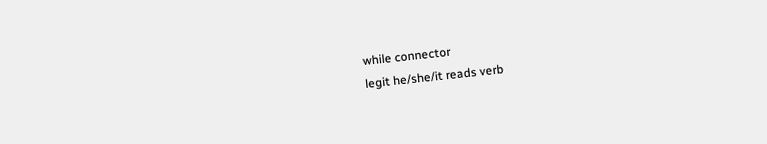while connector
legit he/she/it reads verb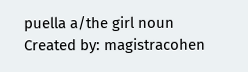puella a/the girl noun
Created by: magistracohen